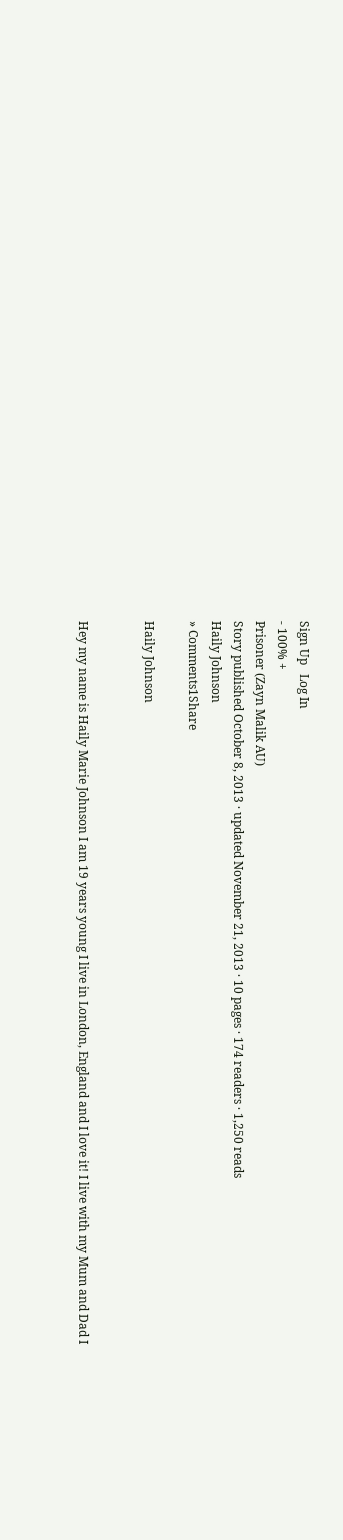Sign Up   Log In
- 100% +
Prisoner (Zayn Malik AU)
Story published October 8, 2013 · updated November 21, 2013 · 10 pages · 174 readers · 1,250 reads
Haily Johnson
» Comments1Share

Haily Johnson


Hey my name is Haily Marie Johnson I am 19 years young I live in London, England and I love it! I live with my Mum and Dad I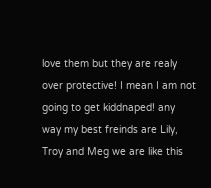love them but they are realy over protective! I mean I am not going to get kiddnaped! any way my best freinds are Lily, Troy and Meg we are like this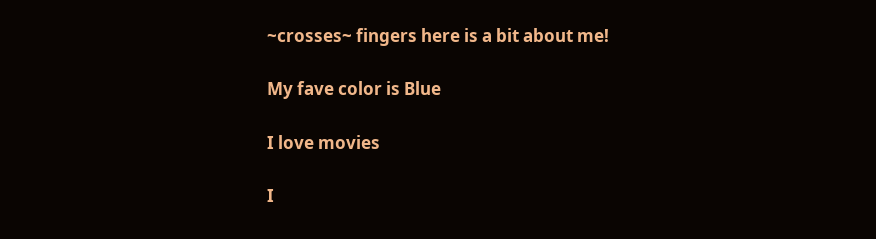~crosses~ fingers here is a bit about me!

My fave color is Blue

I love movies

I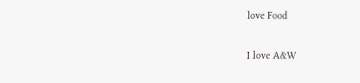love Food

I love A&W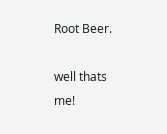Root Beer.

well thats me!